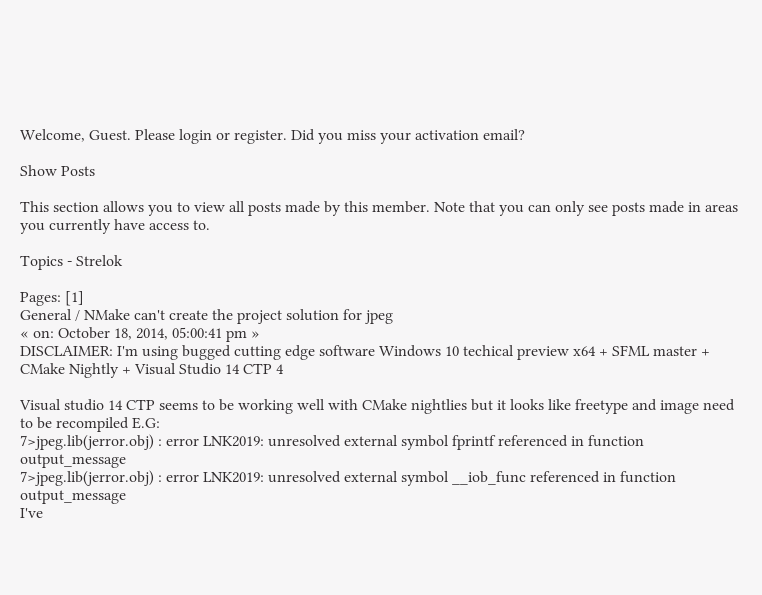Welcome, Guest. Please login or register. Did you miss your activation email?

Show Posts

This section allows you to view all posts made by this member. Note that you can only see posts made in areas you currently have access to.

Topics - Strelok

Pages: [1]
General / NMake can't create the project solution for jpeg
« on: October 18, 2014, 05:00:41 pm »
DISCLAIMER: I'm using bugged cutting edge software Windows 10 techical preview x64 + SFML master + CMake Nightly + Visual Studio 14 CTP 4

Visual studio 14 CTP seems to be working well with CMake nightlies but it looks like freetype and image need to be recompiled E.G:
7>jpeg.lib(jerror.obj) : error LNK2019: unresolved external symbol fprintf referenced in function output_message
7>jpeg.lib(jerror.obj) : error LNK2019: unresolved external symbol __iob_func referenced in function output_message
I've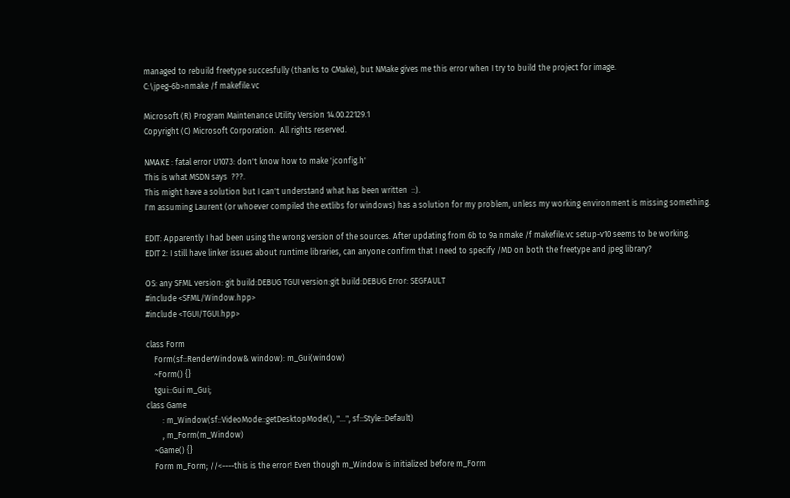managed to rebuild freetype succesfully (thanks to CMake), but NMake gives me this error when I try to build the project for image.
C:\jpeg-6b>nmake /f makefile.vc

Microsoft (R) Program Maintenance Utility Version 14.00.22129.1
Copyright (C) Microsoft Corporation.  All rights reserved.

NMAKE : fatal error U1073: don't know how to make 'jconfig.h'
This is what MSDN says  ???.
This might have a solution but I can't understand what has been written  ::).
I'm assuming Laurent (or whoever compiled the extlibs for windows) has a solution for my problem, unless my working environment is missing something.

EDIT: Apparently I had been using the wrong version of the sources. After updating from 6b to 9a nmake /f makefile.vc setup-v10 seems to be working.
EDIT 2: I still have linker issues about runtime libraries, can anyone confirm that I need to specify /MD on both the freetype and jpeg library?

OS: any SFML version: git build:DEBUG TGUI version:git build:DEBUG Error: SEGFAULT
#include <SFML/Window.hpp>
#include <TGUI/TGUI.hpp>

class Form
    Form(sf::RenderWindow& window): m_Gui(window)
    ~Form() {}
    tgui::Gui m_Gui;
class Game
        : m_Window(sf::VideoMode::getDesktopMode(), "...", sf::Style::Default)
        , m_Form(m_Window)
    ~Game() {}
    Form m_Form; //<----this is the error! Even though m_Window is initialized before m_Form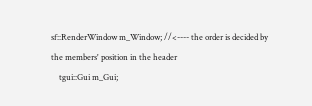sf::RenderWindow m_Window; //<---- the order is decided by the members' position in the header
    tgui::Gui m_Gui;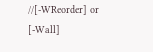//[-WReorder] or [-Wall]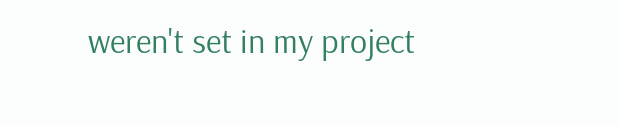weren't set in my project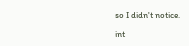so I didn't notice.

int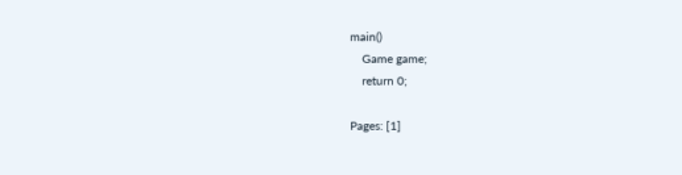main()
    Game game;
    return 0;

Pages: [1]